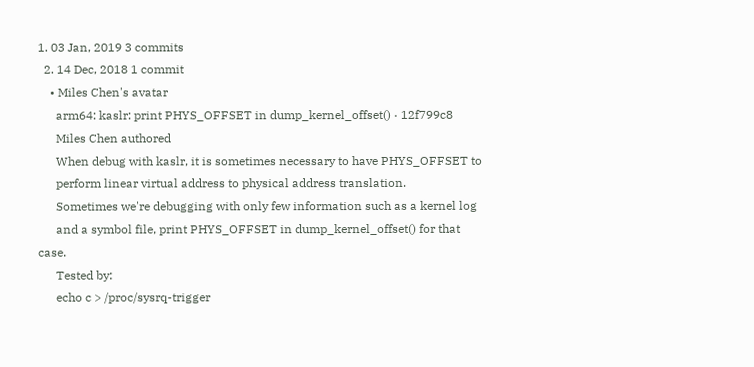1. 03 Jan, 2019 3 commits
  2. 14 Dec, 2018 1 commit
    • Miles Chen's avatar
      arm64: kaslr: print PHYS_OFFSET in dump_kernel_offset() · 12f799c8
      Miles Chen authored
      When debug with kaslr, it is sometimes necessary to have PHYS_OFFSET to
      perform linear virtual address to physical address translation.
      Sometimes we're debugging with only few information such as a kernel log
      and a symbol file, print PHYS_OFFSET in dump_kernel_offset() for that case.
      Tested by:
      echo c > /proc/sysrq-trigger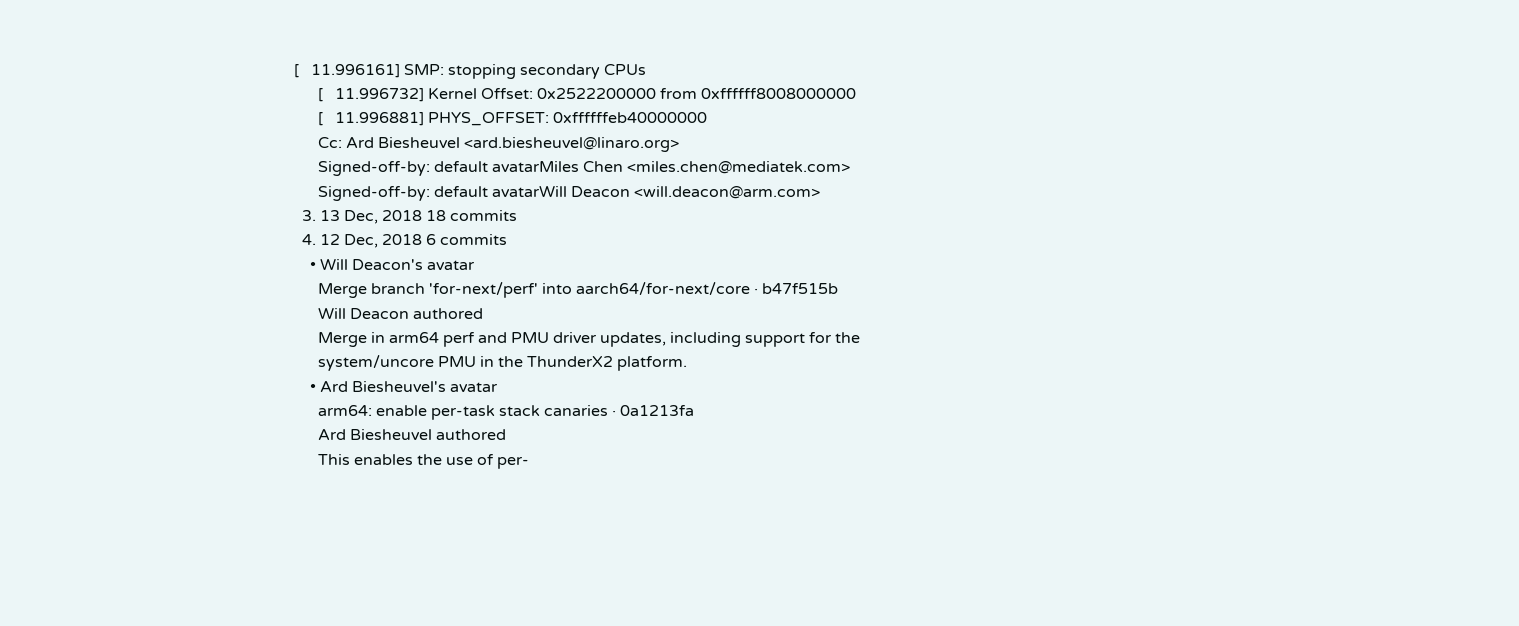[   11.996161] SMP: stopping secondary CPUs
      [   11.996732] Kernel Offset: 0x2522200000 from 0xffffff8008000000
      [   11.996881] PHYS_OFFSET: 0xffffffeb40000000
      Cc: Ard Biesheuvel <ard.biesheuvel@linaro.org>
      Signed-off-by: default avatarMiles Chen <miles.chen@mediatek.com>
      Signed-off-by: default avatarWill Deacon <will.deacon@arm.com>
  3. 13 Dec, 2018 18 commits
  4. 12 Dec, 2018 6 commits
    • Will Deacon's avatar
      Merge branch 'for-next/perf' into aarch64/for-next/core · b47f515b
      Will Deacon authored
      Merge in arm64 perf and PMU driver updates, including support for the
      system/uncore PMU in the ThunderX2 platform.
    • Ard Biesheuvel's avatar
      arm64: enable per-task stack canaries · 0a1213fa
      Ard Biesheuvel authored
      This enables the use of per-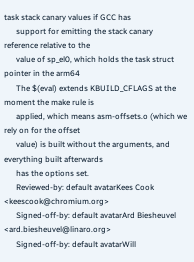task stack canary values if GCC has
      support for emitting the stack canary reference relative to the
      value of sp_el0, which holds the task struct pointer in the arm64
      The $(eval) extends KBUILD_CFLAGS at the moment the make rule is
      applied, which means asm-offsets.o (which we rely on for the offset
      value) is built without the arguments, and everything built afterwards
      has the options set.
      Reviewed-by: default avatarKees Cook <keescook@chromium.org>
      Signed-off-by: default avatarArd Biesheuvel <ard.biesheuvel@linaro.org>
      Signed-off-by: default avatarWill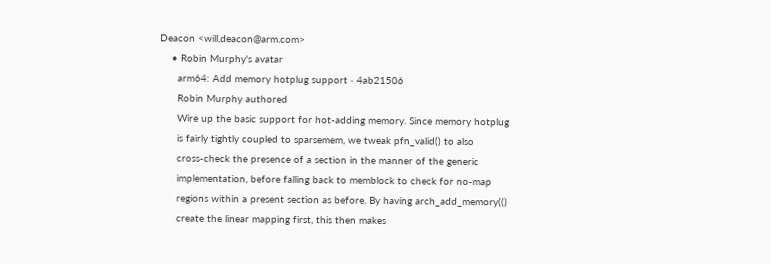Deacon <will.deacon@arm.com>
    • Robin Murphy's avatar
      arm64: Add memory hotplug support · 4ab21506
      Robin Murphy authored
      Wire up the basic support for hot-adding memory. Since memory hotplug
      is fairly tightly coupled to sparsemem, we tweak pfn_valid() to also
      cross-check the presence of a section in the manner of the generic
      implementation, before falling back to memblock to check for no-map
      regions within a present section as before. By having arch_add_memory(()
      create the linear mapping first, this then makes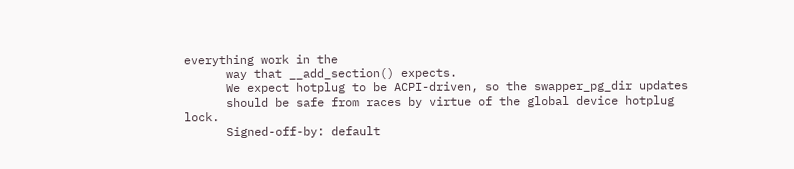everything work in the
      way that __add_section() expects.
      We expect hotplug to be ACPI-driven, so the swapper_pg_dir updates
      should be safe from races by virtue of the global device hotplug lock.
      Signed-off-by: default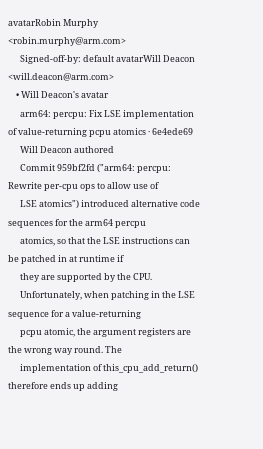avatarRobin Murphy <robin.murphy@arm.com>
      Signed-off-by: default avatarWill Deacon <will.deacon@arm.com>
    • Will Deacon's avatar
      arm64: percpu: Fix LSE implementation of value-returning pcpu atomics · 6e4ede69
      Will Deacon authored
      Commit 959bf2fd ("arm64: percpu: Rewrite per-cpu ops to allow use of
      LSE atomics") introduced alternative code sequences for the arm64 percpu
      atomics, so that the LSE instructions can be patched in at runtime if
      they are supported by the CPU.
      Unfortunately, when patching in the LSE sequence for a value-returning
      pcpu atomic, the argument registers are the wrong way round. The
      implementation of this_cpu_add_return() therefore ends up adding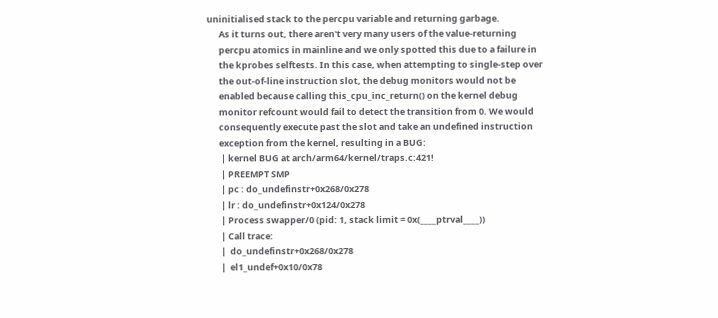uninitialised stack to the percpu variable and returning garbage.
      As it turns out, there aren't very many users of the value-returning
      percpu atomics in mainline and we only spotted this due to a failure in
      the kprobes selftests. In this case, when attempting to single-step over
      the out-of-line instruction slot, the debug monitors would not be
      enabled because calling this_cpu_inc_return() on the kernel debug
      monitor refcount would fail to detect the transition from 0. We would
      consequently execute past the slot and take an undefined instruction
      exception from the kernel, resulting in a BUG:
       | kernel BUG at arch/arm64/kernel/traps.c:421!
       | PREEMPT SMP
       | pc : do_undefinstr+0x268/0x278
       | lr : do_undefinstr+0x124/0x278
       | Process swapper/0 (pid: 1, stack limit = 0x(____ptrval____))
       | Call trace:
       |  do_undefinstr+0x268/0x278
       |  el1_undef+0x10/0x78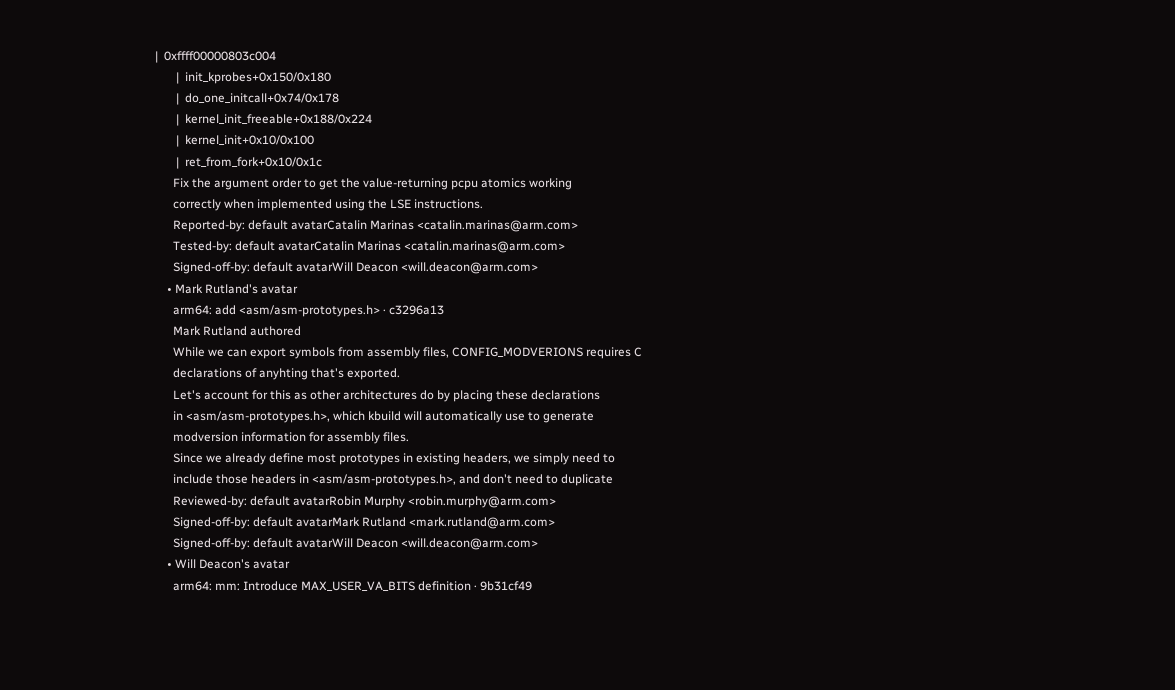|  0xffff00000803c004
       |  init_kprobes+0x150/0x180
       |  do_one_initcall+0x74/0x178
       |  kernel_init_freeable+0x188/0x224
       |  kernel_init+0x10/0x100
       |  ret_from_fork+0x10/0x1c
      Fix the argument order to get the value-returning pcpu atomics working
      correctly when implemented using the LSE instructions.
      Reported-by: default avatarCatalin Marinas <catalin.marinas@arm.com>
      Tested-by: default avatarCatalin Marinas <catalin.marinas@arm.com>
      Signed-off-by: default avatarWill Deacon <will.deacon@arm.com>
    • Mark Rutland's avatar
      arm64: add <asm/asm-prototypes.h> · c3296a13
      Mark Rutland authored
      While we can export symbols from assembly files, CONFIG_MODVERIONS requires C
      declarations of anyhting that's exported.
      Let's account for this as other architectures do by placing these declarations
      in <asm/asm-prototypes.h>, which kbuild will automatically use to generate
      modversion information for assembly files.
      Since we already define most prototypes in existing headers, we simply need to
      include those headers in <asm/asm-prototypes.h>, and don't need to duplicate
      Reviewed-by: default avatarRobin Murphy <robin.murphy@arm.com>
      Signed-off-by: default avatarMark Rutland <mark.rutland@arm.com>
      Signed-off-by: default avatarWill Deacon <will.deacon@arm.com>
    • Will Deacon's avatar
      arm64: mm: Introduce MAX_USER_VA_BITS definition · 9b31cf49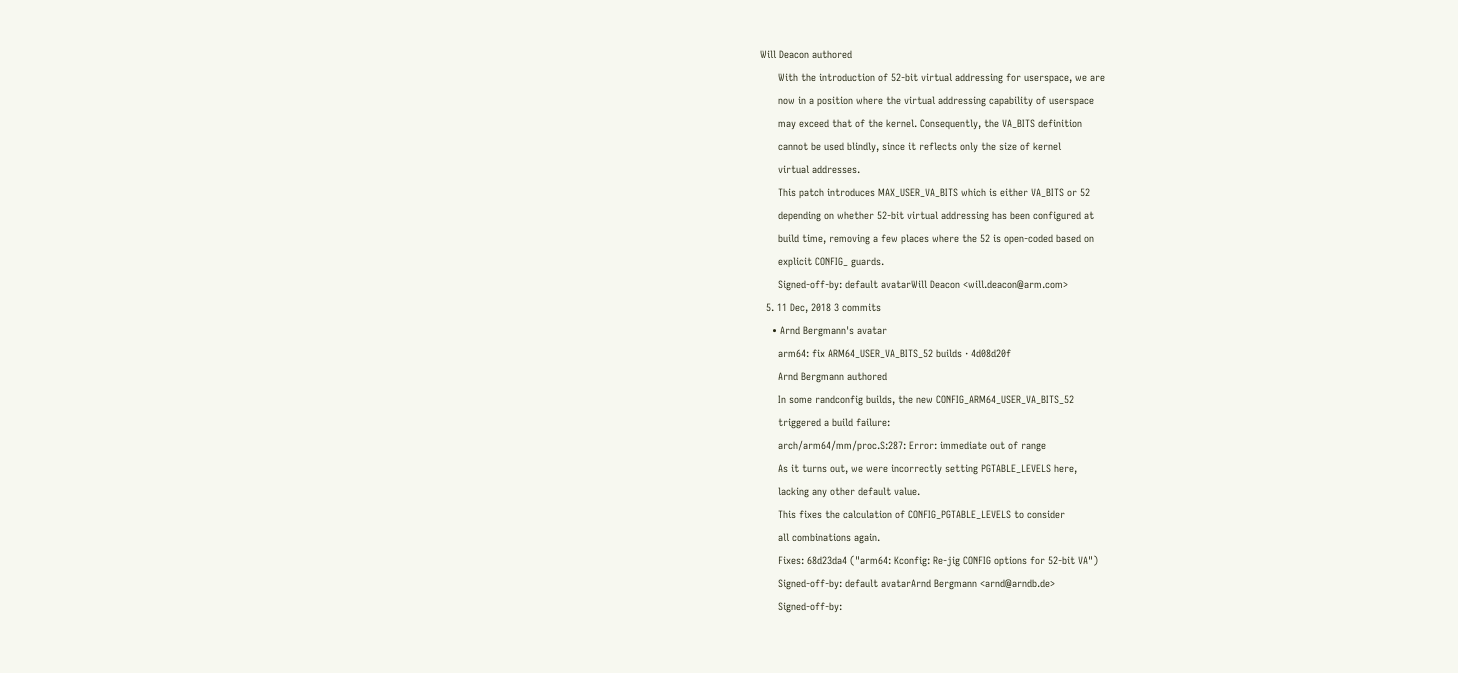Will Deacon authored
      With the introduction of 52-bit virtual addressing for userspace, we are
      now in a position where the virtual addressing capability of userspace
      may exceed that of the kernel. Consequently, the VA_BITS definition
      cannot be used blindly, since it reflects only the size of kernel
      virtual addresses.
      This patch introduces MAX_USER_VA_BITS which is either VA_BITS or 52
      depending on whether 52-bit virtual addressing has been configured at
      build time, removing a few places where the 52 is open-coded based on
      explicit CONFIG_ guards.
      Signed-off-by: default avatarWill Deacon <will.deacon@arm.com>
  5. 11 Dec, 2018 3 commits
    • Arnd Bergmann's avatar
      arm64: fix ARM64_USER_VA_BITS_52 builds · 4d08d20f
      Arnd Bergmann authored
      In some randconfig builds, the new CONFIG_ARM64_USER_VA_BITS_52
      triggered a build failure:
      arch/arm64/mm/proc.S:287: Error: immediate out of range
      As it turns out, we were incorrectly setting PGTABLE_LEVELS here,
      lacking any other default value.
      This fixes the calculation of CONFIG_PGTABLE_LEVELS to consider
      all combinations again.
      Fixes: 68d23da4 ("arm64: Kconfig: Re-jig CONFIG options for 52-bit VA")
      Signed-off-by: default avatarArnd Bergmann <arnd@arndb.de>
      Signed-off-by: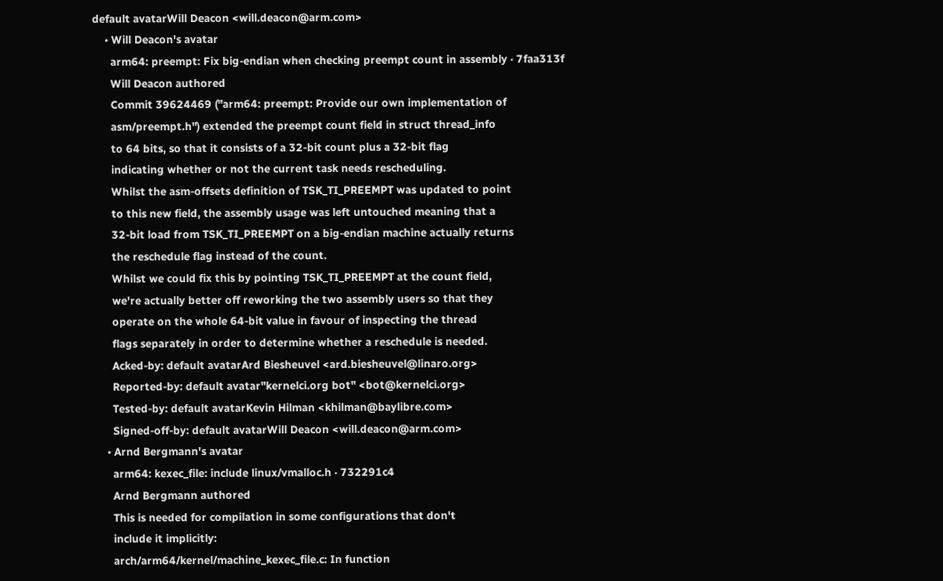default avatarWill Deacon <will.deacon@arm.com>
    • Will Deacon's avatar
      arm64: preempt: Fix big-endian when checking preempt count in assembly · 7faa313f
      Will Deacon authored
      Commit 39624469 ("arm64: preempt: Provide our own implementation of
      asm/preempt.h") extended the preempt count field in struct thread_info
      to 64 bits, so that it consists of a 32-bit count plus a 32-bit flag
      indicating whether or not the current task needs rescheduling.
      Whilst the asm-offsets definition of TSK_TI_PREEMPT was updated to point
      to this new field, the assembly usage was left untouched meaning that a
      32-bit load from TSK_TI_PREEMPT on a big-endian machine actually returns
      the reschedule flag instead of the count.
      Whilst we could fix this by pointing TSK_TI_PREEMPT at the count field,
      we're actually better off reworking the two assembly users so that they
      operate on the whole 64-bit value in favour of inspecting the thread
      flags separately in order to determine whether a reschedule is needed.
      Acked-by: default avatarArd Biesheuvel <ard.biesheuvel@linaro.org>
      Reported-by: default avatar"kernelci.org bot" <bot@kernelci.org>
      Tested-by: default avatarKevin Hilman <khilman@baylibre.com>
      Signed-off-by: default avatarWill Deacon <will.deacon@arm.com>
    • Arnd Bergmann's avatar
      arm64: kexec_file: include linux/vmalloc.h · 732291c4
      Arnd Bergmann authored
      This is needed for compilation in some configurations that don't
      include it implicitly:
      arch/arm64/kernel/machine_kexec_file.c: In function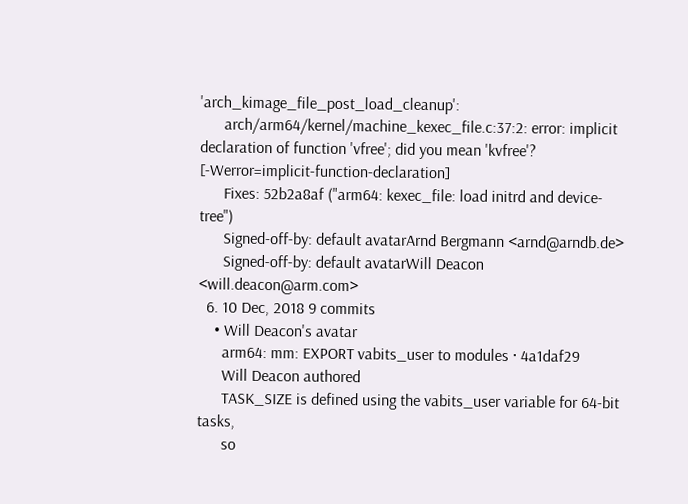'arch_kimage_file_post_load_cleanup':
      arch/arm64/kernel/machine_kexec_file.c:37:2: error: implicit declaration of function 'vfree'; did you mean 'kvfree'? [-Werror=implicit-function-declaration]
      Fixes: 52b2a8af ("arm64: kexec_file: load initrd and device-tree")
      Signed-off-by: default avatarArnd Bergmann <arnd@arndb.de>
      Signed-off-by: default avatarWill Deacon <will.deacon@arm.com>
  6. 10 Dec, 2018 9 commits
    • Will Deacon's avatar
      arm64: mm: EXPORT vabits_user to modules · 4a1daf29
      Will Deacon authored
      TASK_SIZE is defined using the vabits_user variable for 64-bit tasks,
      so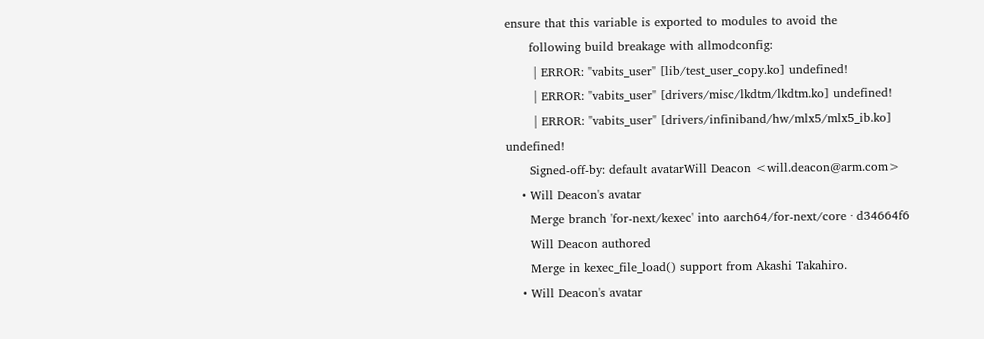ensure that this variable is exported to modules to avoid the
      following build breakage with allmodconfig:
       | ERROR: "vabits_user" [lib/test_user_copy.ko] undefined!
       | ERROR: "vabits_user" [drivers/misc/lkdtm/lkdtm.ko] undefined!
       | ERROR: "vabits_user" [drivers/infiniband/hw/mlx5/mlx5_ib.ko] undefined!
      Signed-off-by: default avatarWill Deacon <will.deacon@arm.com>
    • Will Deacon's avatar
      Merge branch 'for-next/kexec' into aarch64/for-next/core · d34664f6
      Will Deacon authored
      Merge in kexec_file_load() support from Akashi Takahiro.
    • Will Deacon's avatar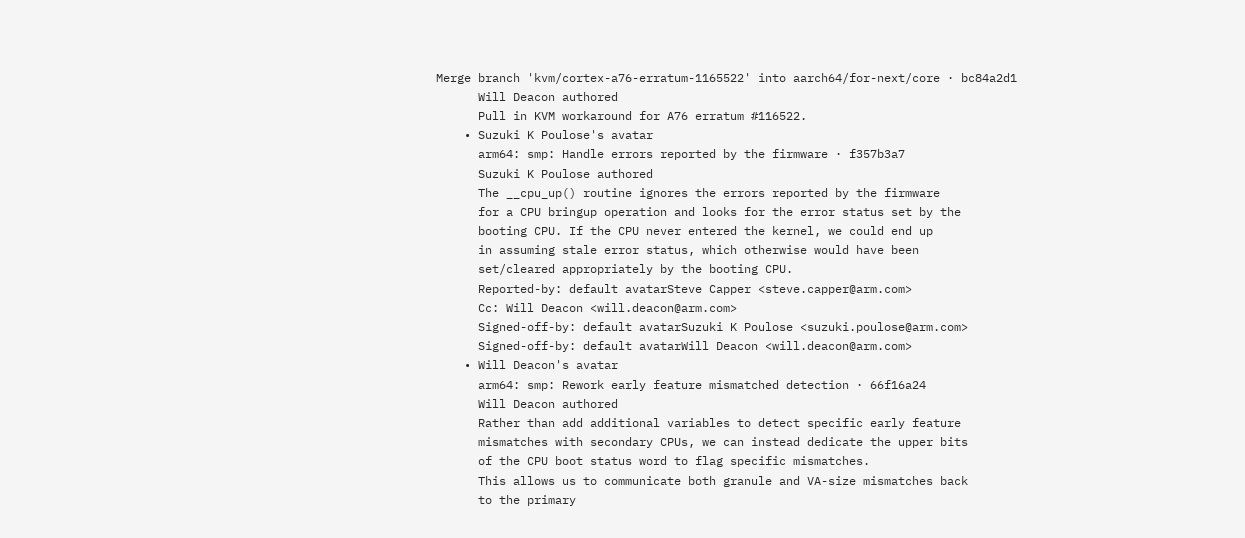Merge branch 'kvm/cortex-a76-erratum-1165522' into aarch64/for-next/core · bc84a2d1
      Will Deacon authored
      Pull in KVM workaround for A76 erratum #116522.
    • Suzuki K Poulose's avatar
      arm64: smp: Handle errors reported by the firmware · f357b3a7
      Suzuki K Poulose authored
      The __cpu_up() routine ignores the errors reported by the firmware
      for a CPU bringup operation and looks for the error status set by the
      booting CPU. If the CPU never entered the kernel, we could end up
      in assuming stale error status, which otherwise would have been
      set/cleared appropriately by the booting CPU.
      Reported-by: default avatarSteve Capper <steve.capper@arm.com>
      Cc: Will Deacon <will.deacon@arm.com>
      Signed-off-by: default avatarSuzuki K Poulose <suzuki.poulose@arm.com>
      Signed-off-by: default avatarWill Deacon <will.deacon@arm.com>
    • Will Deacon's avatar
      arm64: smp: Rework early feature mismatched detection · 66f16a24
      Will Deacon authored
      Rather than add additional variables to detect specific early feature
      mismatches with secondary CPUs, we can instead dedicate the upper bits
      of the CPU boot status word to flag specific mismatches.
      This allows us to communicate both granule and VA-size mismatches back
      to the primary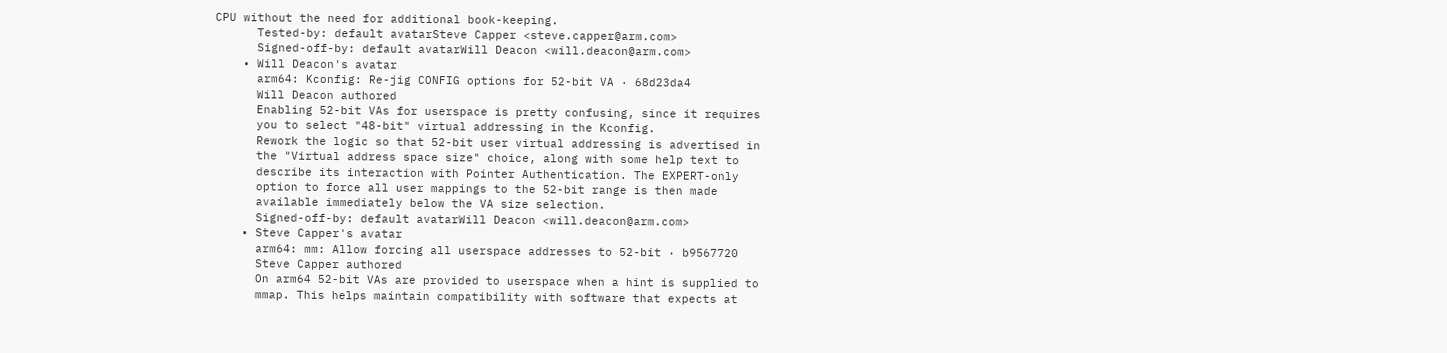CPU without the need for additional book-keeping.
      Tested-by: default avatarSteve Capper <steve.capper@arm.com>
      Signed-off-by: default avatarWill Deacon <will.deacon@arm.com>
    • Will Deacon's avatar
      arm64: Kconfig: Re-jig CONFIG options for 52-bit VA · 68d23da4
      Will Deacon authored
      Enabling 52-bit VAs for userspace is pretty confusing, since it requires
      you to select "48-bit" virtual addressing in the Kconfig.
      Rework the logic so that 52-bit user virtual addressing is advertised in
      the "Virtual address space size" choice, along with some help text to
      describe its interaction with Pointer Authentication. The EXPERT-only
      option to force all user mappings to the 52-bit range is then made
      available immediately below the VA size selection.
      Signed-off-by: default avatarWill Deacon <will.deacon@arm.com>
    • Steve Capper's avatar
      arm64: mm: Allow forcing all userspace addresses to 52-bit · b9567720
      Steve Capper authored
      On arm64 52-bit VAs are provided to userspace when a hint is supplied to
      mmap. This helps maintain compatibility with software that expects at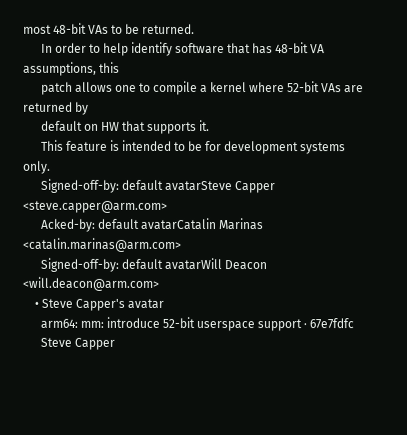most 48-bit VAs to be returned.
      In order to help identify software that has 48-bit VA assumptions, this
      patch allows one to compile a kernel where 52-bit VAs are returned by
      default on HW that supports it.
      This feature is intended to be for development systems only.
      Signed-off-by: default avatarSteve Capper <steve.capper@arm.com>
      Acked-by: default avatarCatalin Marinas <catalin.marinas@arm.com>
      Signed-off-by: default avatarWill Deacon <will.deacon@arm.com>
    • Steve Capper's avatar
      arm64: mm: introduce 52-bit userspace support · 67e7fdfc
      Steve Capper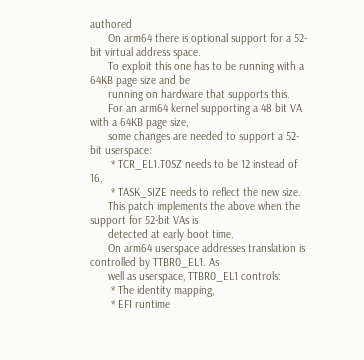authored
      On arm64 there is optional support for a 52-bit virtual address space.
      To exploit this one has to be running with a 64KB page size and be
      running on hardware that supports this.
      For an arm64 kernel supporting a 48 bit VA with a 64KB page size,
      some changes are needed to support a 52-bit userspace:
       * TCR_EL1.T0SZ needs to be 12 instead of 16,
       * TASK_SIZE needs to reflect the new size.
      This patch implements the above when the support for 52-bit VAs is
      detected at early boot time.
      On arm64 userspace addresses translation is controlled by TTBR0_EL1. As
      well as userspace, TTBR0_EL1 controls:
       * The identity mapping,
       * EFI runtime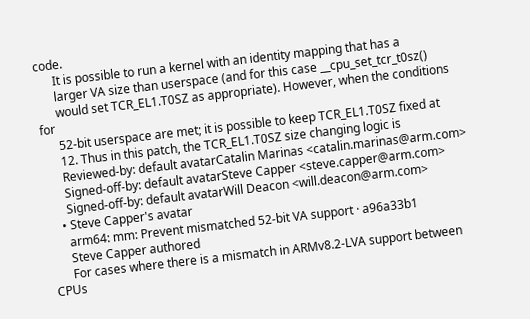code.
      It is possible to run a kernel with an identity mapping that has a
      larger VA size than userspace (and for this case __cpu_set_tcr_t0sz()
      would set TCR_EL1.T0SZ as appropriate). However, when the conditions for
      52-bit userspace are met; it is possible to keep TCR_EL1.T0SZ fixed at
      12. Thus in this patch, the TCR_EL1.T0SZ size changing logic is
      Reviewed-by: default avatarCatalin Marinas <catalin.marinas@arm.com>
      Signed-off-by: default avatarSteve Capper <steve.capper@arm.com>
      Signed-off-by: default avatarWill Deacon <will.deacon@arm.com>
    • Steve Capper's avatar
      arm64: mm: Prevent mismatched 52-bit VA support · a96a33b1
      Steve Capper authored
      For cases where there is a mismatch in ARMv8.2-LVA support between CPUs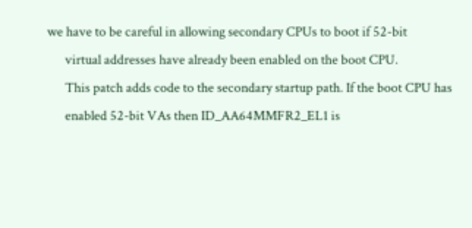we have to be careful in allowing secondary CPUs to boot if 52-bit
      virtual addresses have already been enabled on the boot CPU.
      This patch adds code to the secondary startup path. If the boot CPU has
      enabled 52-bit VAs then ID_AA64MMFR2_EL1 is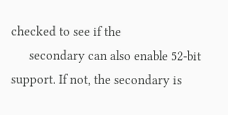checked to see if the
      secondary can also enable 52-bit support. If not, the secondary is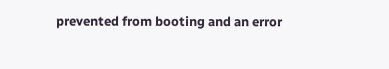prevented from booting and an error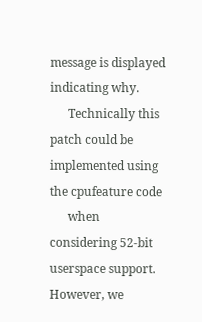message is displayed indicating why.
      Technically this patch could be implemented using the cpufeature code
      when considering 52-bit userspace support. However, we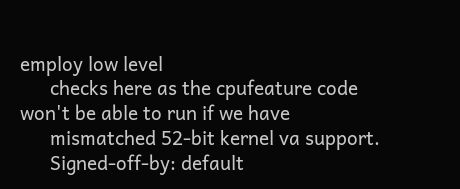employ low level
      checks here as the cpufeature code won't be able to run if we have
      mismatched 52-bit kernel va support.
      Signed-off-by: default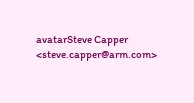avatarSteve Capper <steve.capper@arm.com>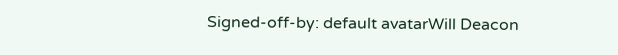Signed-off-by: default avatarWill Deacon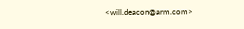<will.deacon@arm.com>